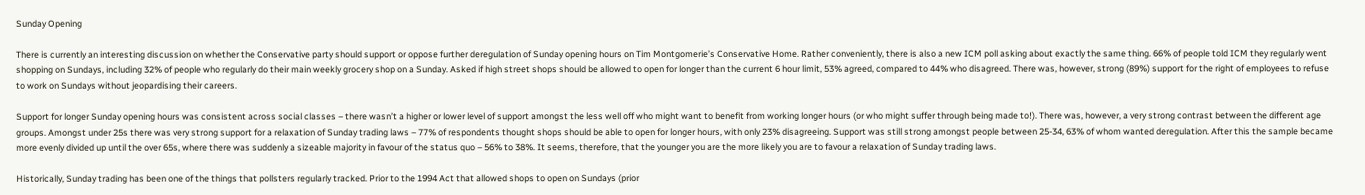Sunday Opening

There is currently an interesting discussion on whether the Conservative party should support or oppose further deregulation of Sunday opening hours on Tim Montgomerie’s Conservative Home. Rather conveniently, there is also a new ICM poll asking about exactly the same thing. 66% of people told ICM they regularly went shopping on Sundays, including 32% of people who regularly do their main weekly grocery shop on a Sunday. Asked if high street shops should be allowed to open for longer than the current 6 hour limit, 53% agreed, compared to 44% who disagreed. There was, however, strong (89%) support for the right of employees to refuse to work on Sundays without jeopardising their careers.

Support for longer Sunday opening hours was consistent across social classes – there wasn’t a higher or lower level of support amongst the less well off who might want to benefit from working longer hours (or who might suffer through being made to!). There was, however, a very strong contrast between the different age groups. Amongst under 25s there was very strong support for a relaxation of Sunday trading laws – 77% of respondents thought shops should be able to open for longer hours, with only 23% disagreeing. Support was still strong amongst people between 25-34, 63% of whom wanted deregulation. After this the sample became more evenly divided up until the over 65s, where there was suddenly a sizeable majority in favour of the status quo – 56% to 38%. It seems, therefore, that the younger you are the more likely you are to favour a relaxation of Sunday trading laws.

Historically, Sunday trading has been one of the things that pollsters regularly tracked. Prior to the 1994 Act that allowed shops to open on Sundays (prior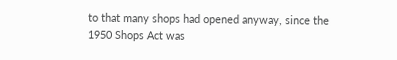to that many shops had opened anyway, since the 1950 Shops Act was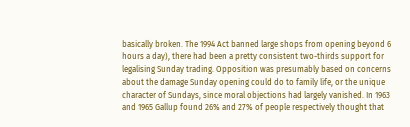basically broken. The 1994 Act banned large shops from opening beyond 6 hours a day), there had been a pretty consistent two-thirds support for legalising Sunday trading. Opposition was presumably based on concerns about the damage Sunday opening could do to family life, or the unique character of Sundays, since moral objections had largely vanished. In 1963 and 1965 Gallup found 26% and 27% of people respectively thought that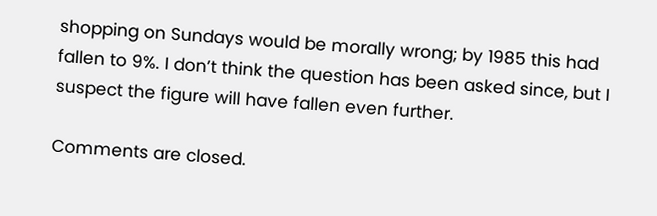shopping on Sundays would be morally wrong; by 1985 this had fallen to 9%. I don’t think the question has been asked since, but I suspect the figure will have fallen even further.

Comments are closed.